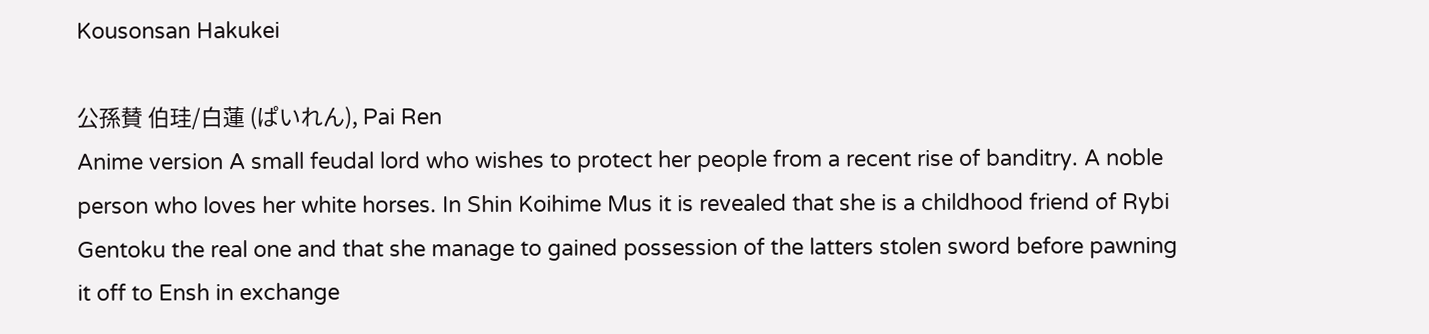Kousonsan Hakukei

公孫賛 伯珪/白蓮 (ぱいれん), Pai Ren
Anime version A small feudal lord who wishes to protect her people from a recent rise of banditry. A noble person who loves her white horses. In Shin Koihime Mus it is revealed that she is a childhood friend of Rybi Gentoku the real one and that she manage to gained possession of the latters stolen sword before pawning it off to Ensh in exchange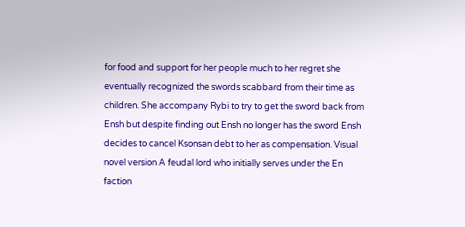for food and support for her people much to her regret she eventually recognized the swords scabbard from their time as children. She accompany Rybi to try to get the sword back from Ensh but despite finding out Ensh no longer has the sword Ensh decides to cancel Ksonsan debt to her as compensation. Visual novel version A feudal lord who initially serves under the En faction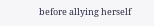before allying herself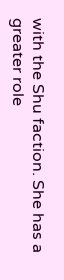with the Shu faction. She has a greater role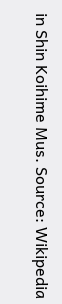in Shin Koihime Mus. Source: Wikipedia